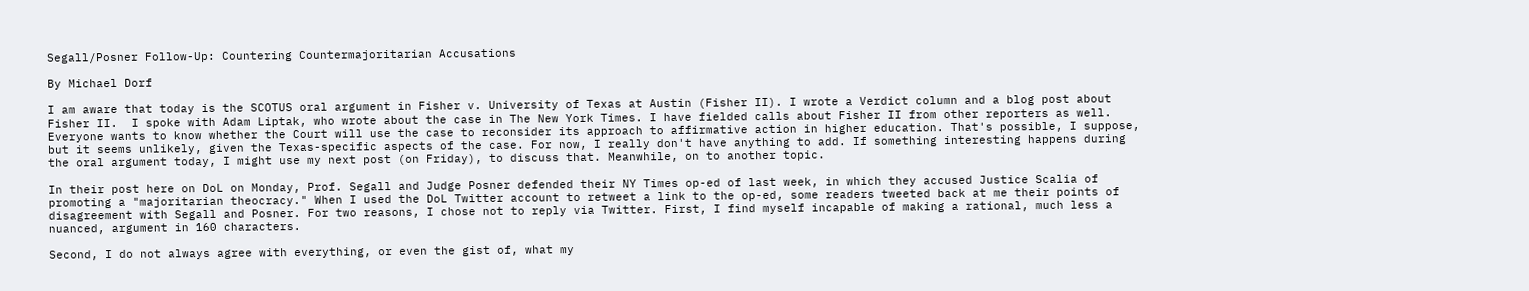Segall/Posner Follow-Up: Countering Countermajoritarian Accusations

By Michael Dorf

I am aware that today is the SCOTUS oral argument in Fisher v. University of Texas at Austin (Fisher II). I wrote a Verdict column and a blog post about Fisher II.  I spoke with Adam Liptak, who wrote about the case in The New York Times. I have fielded calls about Fisher II from other reporters as well. Everyone wants to know whether the Court will use the case to reconsider its approach to affirmative action in higher education. That's possible, I suppose, but it seems unlikely, given the Texas-specific aspects of the case. For now, I really don't have anything to add. If something interesting happens during the oral argument today, I might use my next post (on Friday), to discuss that. Meanwhile, on to another topic.

In their post here on DoL on Monday, Prof. Segall and Judge Posner defended their NY Times op-ed of last week, in which they accused Justice Scalia of promoting a "majoritarian theocracy." When I used the DoL Twitter account to retweet a link to the op-ed, some readers tweeted back at me their points of disagreement with Segall and Posner. For two reasons, I chose not to reply via Twitter. First, I find myself incapable of making a rational, much less a nuanced, argument in 160 characters.

Second, I do not always agree with everything, or even the gist of, what my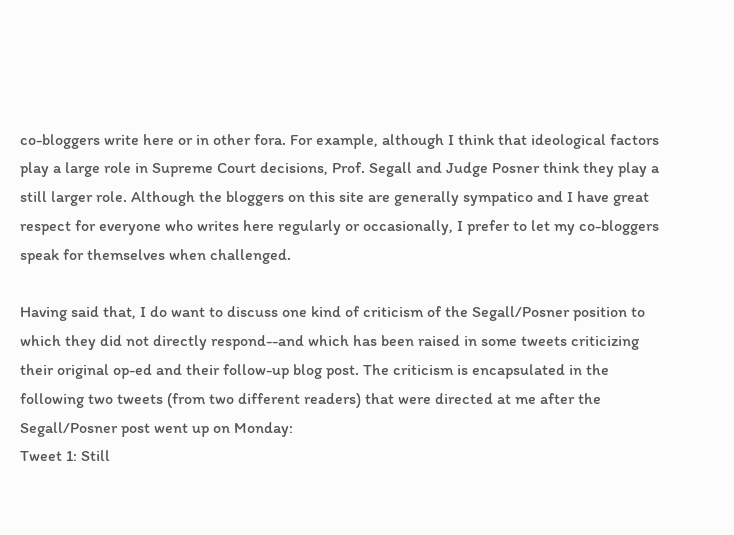co-bloggers write here or in other fora. For example, although I think that ideological factors play a large role in Supreme Court decisions, Prof. Segall and Judge Posner think they play a still larger role. Although the bloggers on this site are generally sympatico and I have great respect for everyone who writes here regularly or occasionally, I prefer to let my co-bloggers speak for themselves when challenged.

Having said that, I do want to discuss one kind of criticism of the Segall/Posner position to which they did not directly respond--and which has been raised in some tweets criticizing their original op-ed and their follow-up blog post. The criticism is encapsulated in the following two tweets (from two different readers) that were directed at me after the Segall/Posner post went up on Monday:
Tweet 1: Still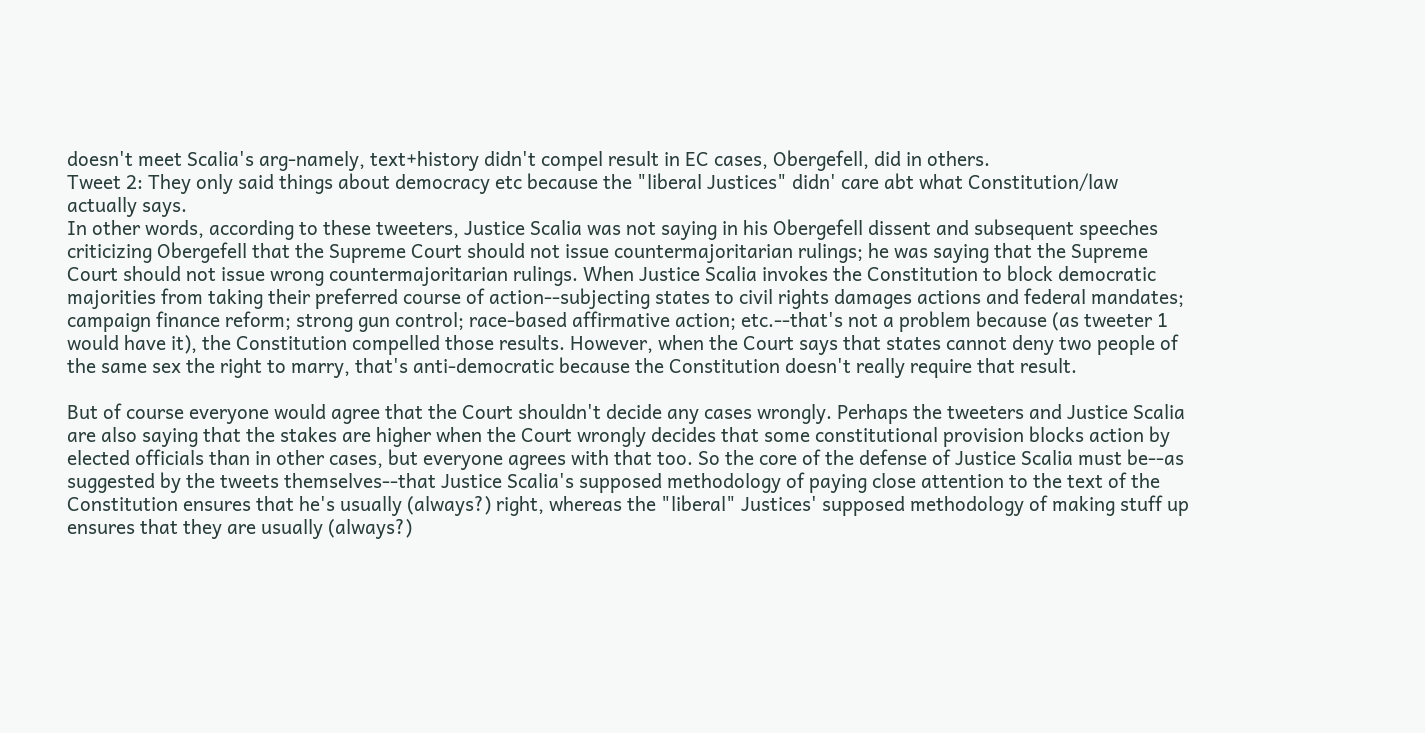doesn't meet Scalia's arg-namely, text+history didn't compel result in EC cases, Obergefell, did in others.
Tweet 2: They only said things about democracy etc because the "liberal Justices" didn' care abt what Constitution/law actually says.
In other words, according to these tweeters, Justice Scalia was not saying in his Obergefell dissent and subsequent speeches criticizing Obergefell that the Supreme Court should not issue countermajoritarian rulings; he was saying that the Supreme Court should not issue wrong countermajoritarian rulings. When Justice Scalia invokes the Constitution to block democratic majorities from taking their preferred course of action--subjecting states to civil rights damages actions and federal mandates; campaign finance reform; strong gun control; race-based affirmative action; etc.--that's not a problem because (as tweeter 1 would have it), the Constitution compelled those results. However, when the Court says that states cannot deny two people of the same sex the right to marry, that's anti-democratic because the Constitution doesn't really require that result.

But of course everyone would agree that the Court shouldn't decide any cases wrongly. Perhaps the tweeters and Justice Scalia are also saying that the stakes are higher when the Court wrongly decides that some constitutional provision blocks action by elected officials than in other cases, but everyone agrees with that too. So the core of the defense of Justice Scalia must be--as suggested by the tweets themselves--that Justice Scalia's supposed methodology of paying close attention to the text of the Constitution ensures that he's usually (always?) right, whereas the "liberal" Justices' supposed methodology of making stuff up ensures that they are usually (always?)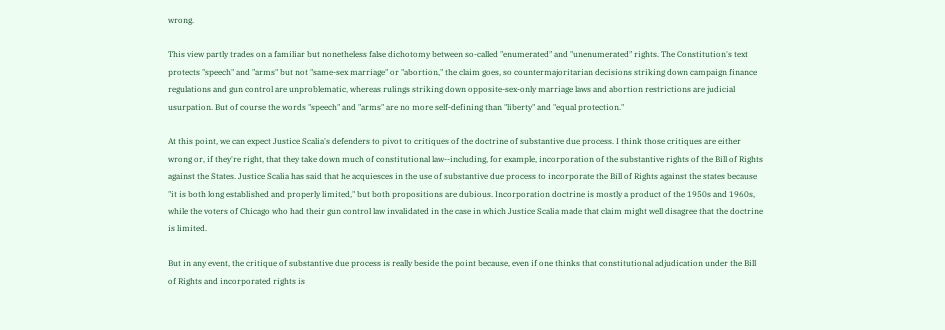wrong.

This view partly trades on a familiar but nonetheless false dichotomy between so-called "enumerated" and "unenumerated" rights. The Constitution's text protects "speech" and "arms" but not "same-sex marriage" or "abortion," the claim goes, so countermajoritarian decisions striking down campaign finance regulations and gun control are unproblematic, whereas rulings striking down opposite-sex-only marriage laws and abortion restrictions are judicial usurpation. But of course the words "speech" and "arms" are no more self-defining than "liberty" and "equal protection."

At this point, we can expect Justice Scalia's defenders to pivot to critiques of the doctrine of substantive due process. I think those critiques are either wrong or, if they're right, that they take down much of constitutional law--including, for example, incorporation of the substantive rights of the Bill of Rights against the States. Justice Scalia has said that he acquiesces in the use of substantive due process to incorporate the Bill of Rights against the states because "it is both long established and properly limited," but both propositions are dubious. Incorporation doctrine is mostly a product of the 1950s and 1960s, while the voters of Chicago who had their gun control law invalidated in the case in which Justice Scalia made that claim might well disagree that the doctrine is limited.

But in any event, the critique of substantive due process is really beside the point because, even if one thinks that constitutional adjudication under the Bill of Rights and incorporated rights is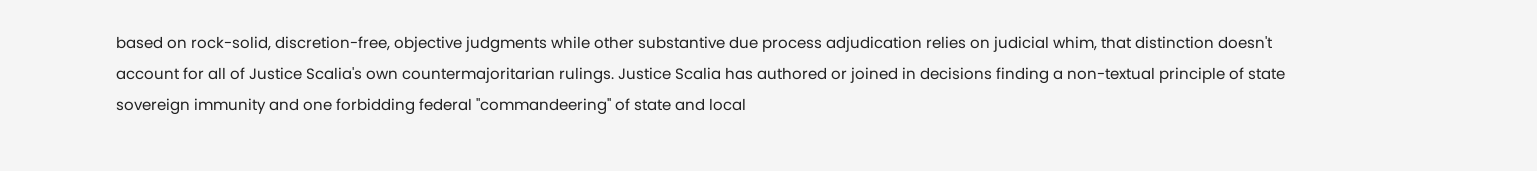based on rock-solid, discretion-free, objective judgments while other substantive due process adjudication relies on judicial whim, that distinction doesn't account for all of Justice Scalia's own countermajoritarian rulings. Justice Scalia has authored or joined in decisions finding a non-textual principle of state sovereign immunity and one forbidding federal "commandeering" of state and local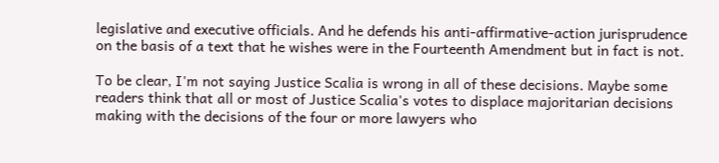legislative and executive officials. And he defends his anti-affirmative-action jurisprudence on the basis of a text that he wishes were in the Fourteenth Amendment but in fact is not.

To be clear, I'm not saying Justice Scalia is wrong in all of these decisions. Maybe some readers think that all or most of Justice Scalia's votes to displace majoritarian decisions making with the decisions of the four or more lawyers who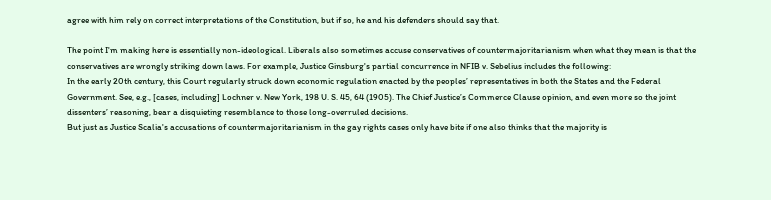agree with him rely on correct interpretations of the Constitution, but if so, he and his defenders should say that.

The point I'm making here is essentially non-ideological. Liberals also sometimes accuse conservatives of countermajoritarianism when what they mean is that the conservatives are wrongly striking down laws. For example, Justice Ginsburg's partial concurrence in NFIB v. Sebelius includes the following:
In the early 20th century, this Court regularly struck down economic regulation enacted by the peoples’ representatives in both the States and the Federal Government. See, e.g., [cases, including] Lochner v. New York, 198 U. S. 45, 64 (1905). The Chief Justice’s Commerce Clause opinion, and even more so the joint dissenters’ reasoning, bear a disquieting resemblance to those long-overruled decisions.
But just as Justice Scalia's accusations of countermajoritarianism in the gay rights cases only have bite if one also thinks that the majority is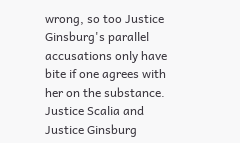wrong, so too Justice Ginsburg's parallel accusations only have bite if one agrees with her on the substance. Justice Scalia and Justice Ginsburg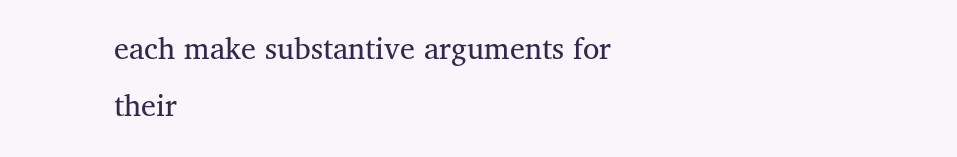each make substantive arguments for their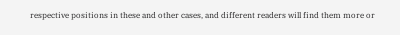respective positions in these and other cases, and different readers will find them more or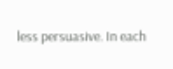less persuasive. In each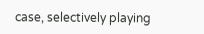case, selectively playing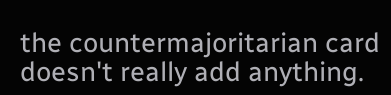the countermajoritarian card doesn't really add anything.